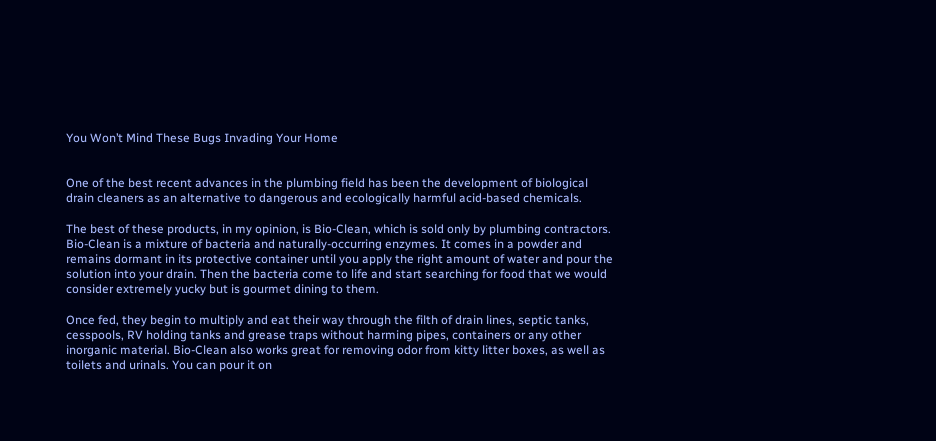You Won’t Mind These Bugs Invading Your Home


One of the best recent advances in the plumbing field has been the development of biological drain cleaners as an alternative to dangerous and ecologically harmful acid-based chemicals.

The best of these products, in my opinion, is Bio-Clean, which is sold only by plumbing contractors. Bio-Clean is a mixture of bacteria and naturally-occurring enzymes. It comes in a powder and remains dormant in its protective container until you apply the right amount of water and pour the solution into your drain. Then the bacteria come to life and start searching for food that we would consider extremely yucky but is gourmet dining to them.

Once fed, they begin to multiply and eat their way through the filth of drain lines, septic tanks, cesspools, RV holding tanks and grease traps without harming pipes, containers or any other inorganic material. Bio-Clean also works great for removing odor from kitty litter boxes, as well as toilets and urinals. You can pour it on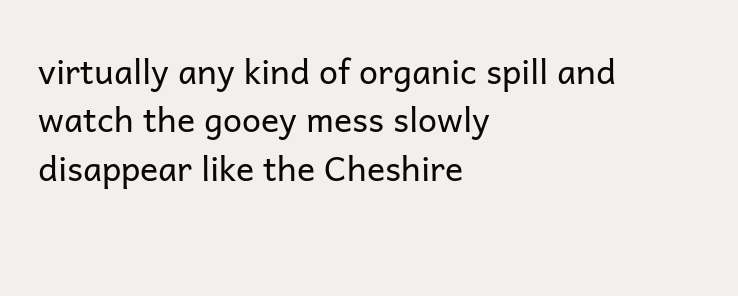virtually any kind of organic spill and watch the gooey mess slowly disappear like the Cheshire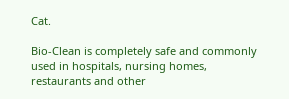Cat.

Bio-Clean is completely safe and commonly used in hospitals, nursing homes, restaurants and other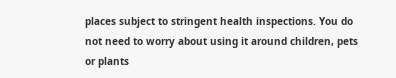places subject to stringent health inspections. You do not need to worry about using it around children, pets or plants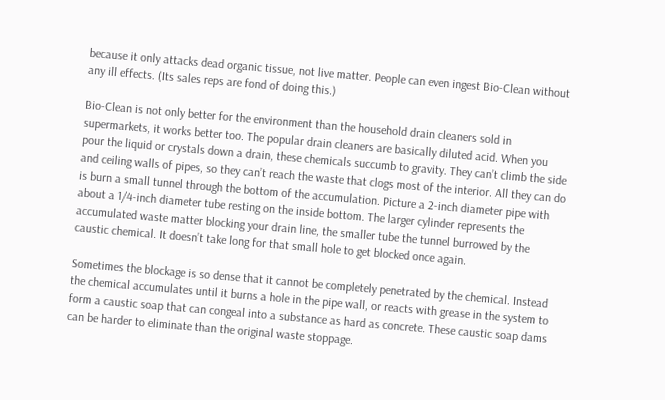because it only attacks dead organic tissue, not live matter. People can even ingest Bio-Clean without any ill effects. (Its sales reps are fond of doing this.)

Bio-Clean is not only better for the environment than the household drain cleaners sold in supermarkets, it works better too. The popular drain cleaners are basically diluted acid. When you pour the liquid or crystals down a drain, these chemicals succumb to gravity. They can’t climb the side and ceiling walls of pipes, so they can’t reach the waste that clogs most of the interior. All they can do is burn a small tunnel through the bottom of the accumulation. Picture a 2-inch diameter pipe with about a 1/4-inch diameter tube resting on the inside bottom. The larger cylinder represents the accumulated waste matter blocking your drain line, the smaller tube the tunnel burrowed by the caustic chemical. It doesn’t take long for that small hole to get blocked once again.

Sometimes the blockage is so dense that it cannot be completely penetrated by the chemical. Instead the chemical accumulates until it burns a hole in the pipe wall, or reacts with grease in the system to form a caustic soap that can congeal into a substance as hard as concrete. These caustic soap dams can be harder to eliminate than the original waste stoppage.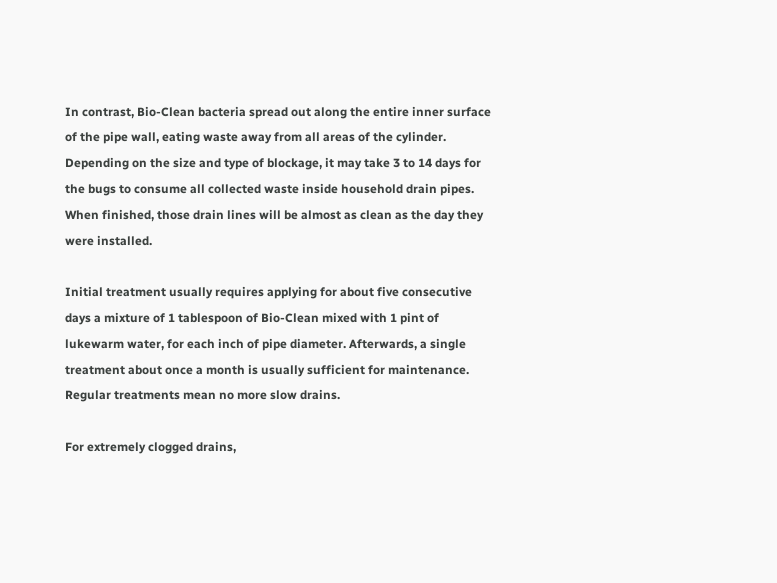In contrast, Bio-Clean bacteria spread out along the entire inner surface of the pipe wall, eating waste away from all areas of the cylinder. Depending on the size and type of blockage, it may take 3 to 14 days for the bugs to consume all collected waste inside household drain pipes. When finished, those drain lines will be almost as clean as the day they were installed.

Initial treatment usually requires applying for about five consecutive days a mixture of 1 tablespoon of Bio-Clean mixed with 1 pint of lukewarm water, for each inch of pipe diameter. Afterwards, a single treatment about once a month is usually sufficient for maintenance. Regular treatments mean no more slow drains.

For extremely clogged drains,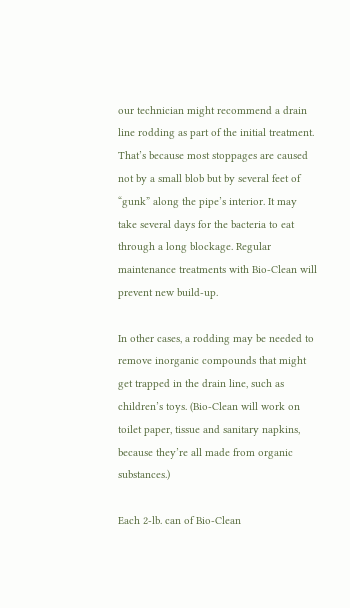our technician might recommend a drain line rodding as part of the initial treatment. That’s because most stoppages are caused not by a small blob but by several feet of “gunk” along the pipe’s interior. It may take several days for the bacteria to eat through a long blockage. Regular maintenance treatments with Bio-Clean will prevent new build-up.

In other cases, a rodding may be needed to remove inorganic compounds that might get trapped in the drain line, such as children’s toys. (Bio-Clean will work on toilet paper, tissue and sanitary napkins, because they’re all made from organic substances.)

Each 2-lb. can of Bio-Clean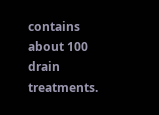contains about 100 drain treatments.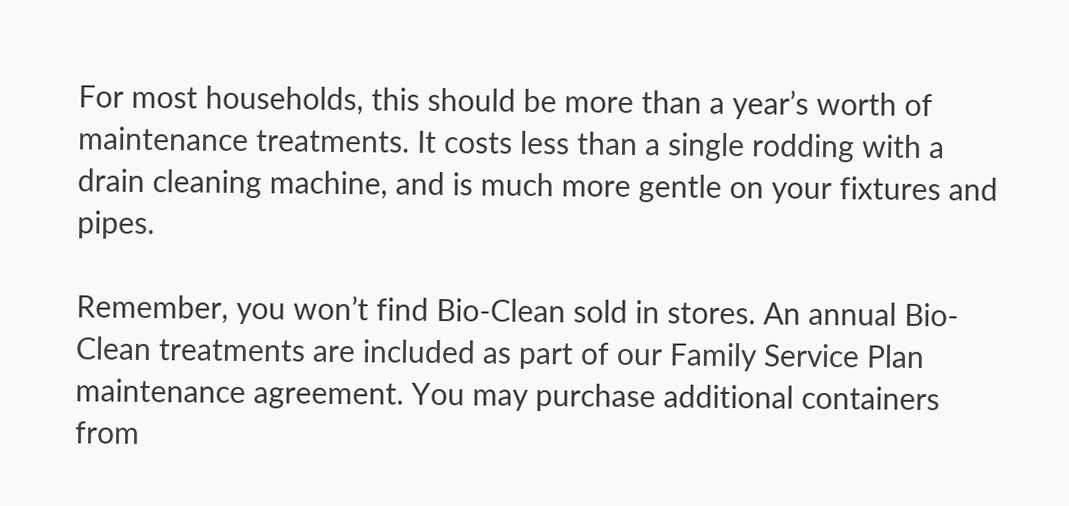For most households, this should be more than a year’s worth of maintenance treatments. It costs less than a single rodding with a drain cleaning machine, and is much more gentle on your fixtures and pipes.

Remember, you won’t find Bio-Clean sold in stores. An annual Bio-Clean treatments are included as part of our Family Service Plan maintenance agreement. You may purchase additional containers from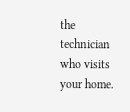the technician who visits your home.